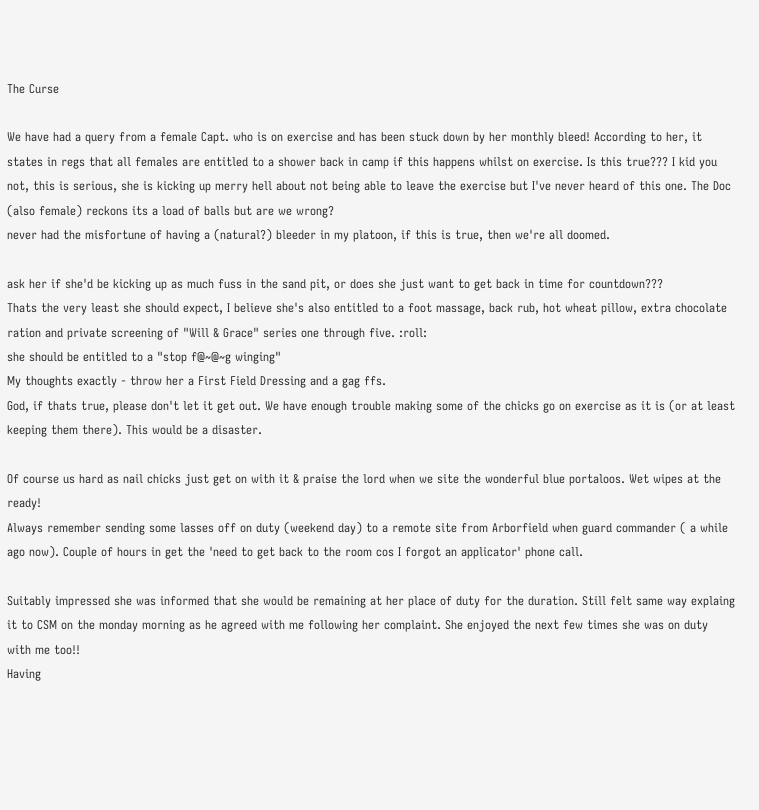The Curse

We have had a query from a female Capt. who is on exercise and has been stuck down by her monthly bleed! According to her, it states in regs that all females are entitled to a shower back in camp if this happens whilst on exercise. Is this true??? I kid you not, this is serious, she is kicking up merry hell about not being able to leave the exercise but I've never heard of this one. The Doc (also female) reckons its a load of balls but are we wrong?
never had the misfortune of having a (natural?) bleeder in my platoon, if this is true, then we're all doomed.

ask her if she'd be kicking up as much fuss in the sand pit, or does she just want to get back in time for countdown???
Thats the very least she should expect, I believe she's also entitled to a foot massage, back rub, hot wheat pillow, extra chocolate ration and private screening of "Will & Grace" series one through five. :roll:
she should be entitled to a "stop f@~@~g winging"
My thoughts exactly - throw her a First Field Dressing and a gag ffs.
God, if thats true, please don't let it get out. We have enough trouble making some of the chicks go on exercise as it is (or at least keeping them there). This would be a disaster.

Of course us hard as nail chicks just get on with it & praise the lord when we site the wonderful blue portaloos. Wet wipes at the ready!
Always remember sending some lasses off on duty (weekend day) to a remote site from Arborfield when guard commander ( a while ago now). Couple of hours in get the 'need to get back to the room cos I forgot an applicator' phone call.

Suitably impressed she was informed that she would be remaining at her place of duty for the duration. Still felt same way explaing it to CSM on the monday morning as he agreed with me following her complaint. She enjoyed the next few times she was on duty with me too!!
Having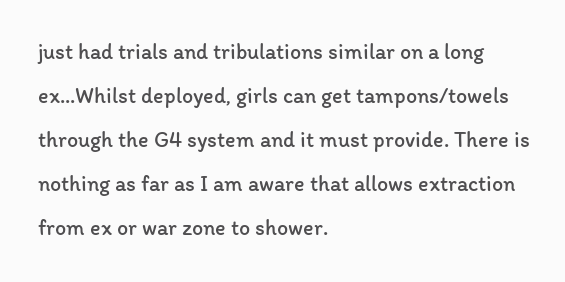just had trials and tribulations similar on a long ex...Whilst deployed, girls can get tampons/towels through the G4 system and it must provide. There is nothing as far as I am aware that allows extraction from ex or war zone to shower.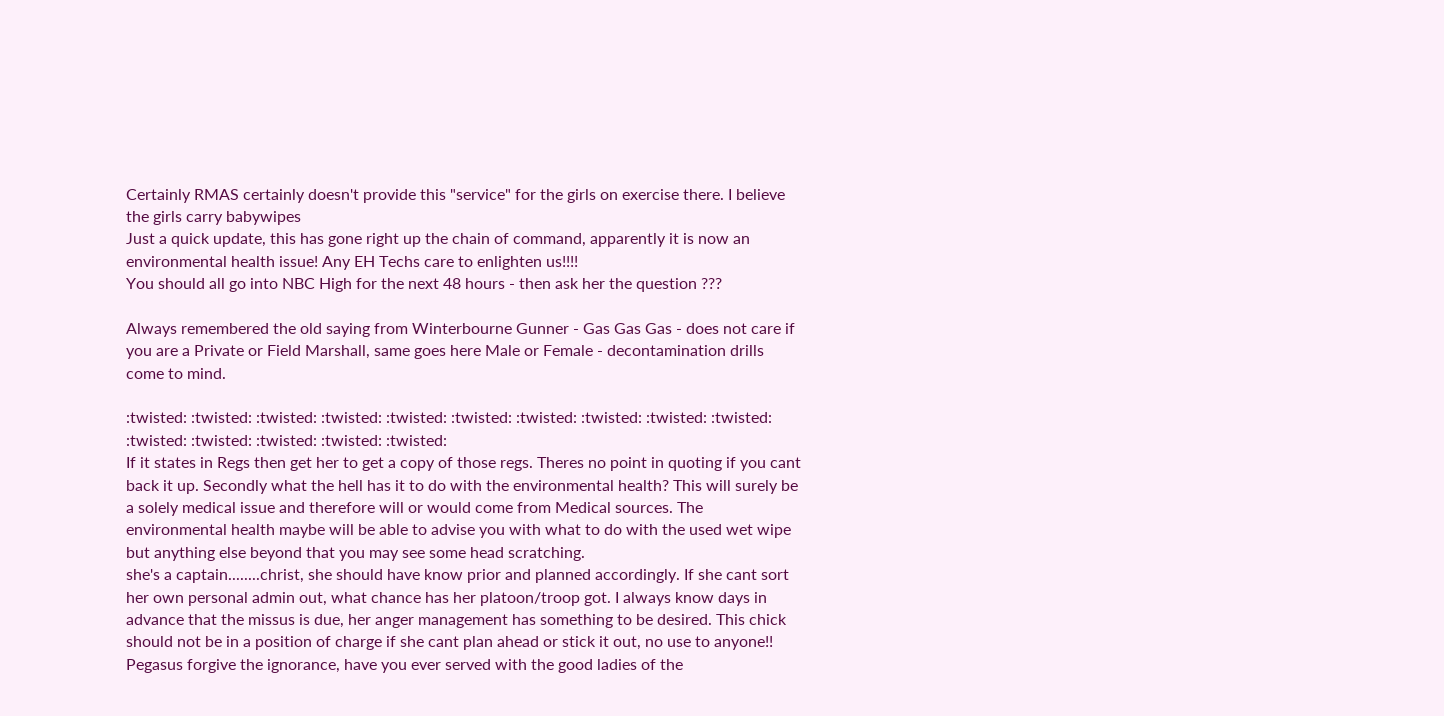Certainly RMAS certainly doesn't provide this "service" for the girls on exercise there. I believe the girls carry babywipes
Just a quick update, this has gone right up the chain of command, apparently it is now an environmental health issue! Any EH Techs care to enlighten us!!!!
You should all go into NBC High for the next 48 hours - then ask her the question ???

Always remembered the old saying from Winterbourne Gunner - Gas Gas Gas - does not care if you are a Private or Field Marshall, same goes here Male or Female - decontamination drills come to mind.

:twisted: :twisted: :twisted: :twisted: :twisted: :twisted: :twisted: :twisted: :twisted: :twisted: :twisted: :twisted: :twisted: :twisted: :twisted:
If it states in Regs then get her to get a copy of those regs. Theres no point in quoting if you cant back it up. Secondly what the hell has it to do with the environmental health? This will surely be a solely medical issue and therefore will or would come from Medical sources. The environmental health maybe will be able to advise you with what to do with the used wet wipe but anything else beyond that you may see some head scratching.
she's a captain........christ, she should have know prior and planned accordingly. If she cant sort her own personal admin out, what chance has her platoon/troop got. I always know days in advance that the missus is due, her anger management has something to be desired. This chick should not be in a position of charge if she cant plan ahead or stick it out, no use to anyone!!
Pegasus forgive the ignorance, have you ever served with the good ladies of the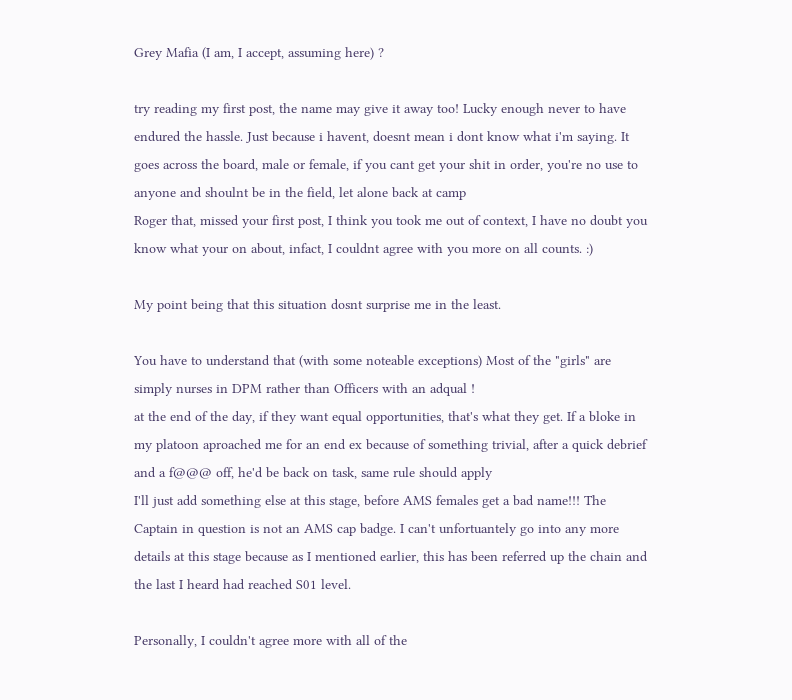Grey Mafia (I am, I accept, assuming here) ?

try reading my first post, the name may give it away too! Lucky enough never to have endured the hassle. Just because i havent, doesnt mean i dont know what i'm saying. It goes across the board, male or female, if you cant get your shit in order, you're no use to anyone and shoulnt be in the field, let alone back at camp
Roger that, missed your first post, I think you took me out of context, I have no doubt you know what your on about, infact, I couldnt agree with you more on all counts. :)

My point being that this situation dosnt surprise me in the least.

You have to understand that (with some noteable exceptions) Most of the "girls" are simply nurses in DPM rather than Officers with an adqual !
at the end of the day, if they want equal opportunities, that's what they get. If a bloke in my platoon aproached me for an end ex because of something trivial, after a quick debrief and a f@@@ off, he'd be back on task, same rule should apply
I'll just add something else at this stage, before AMS females get a bad name!!! The Captain in question is not an AMS cap badge. I can't unfortuantely go into any more details at this stage because as I mentioned earlier, this has been referred up the chain and the last I heard had reached S01 level.

Personally, I couldn't agree more with all of the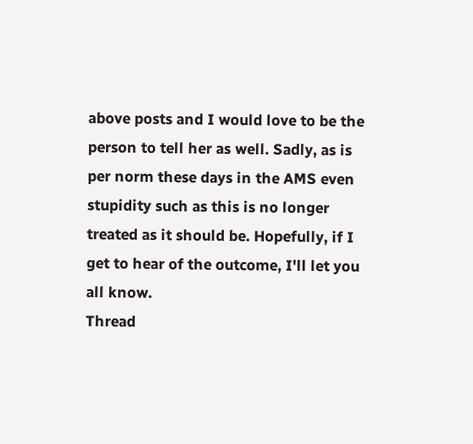above posts and I would love to be the person to tell her as well. Sadly, as is per norm these days in the AMS even stupidity such as this is no longer treated as it should be. Hopefully, if I get to hear of the outcome, I'll let you all know.
Thread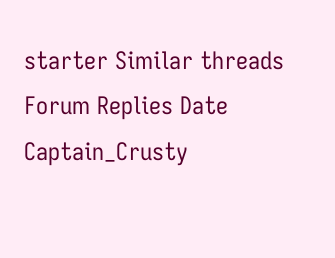starter Similar threads Forum Replies Date
Captain_Crusty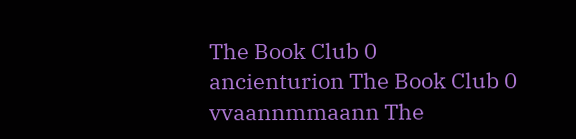The Book Club 0
ancienturion The Book Club 0
vvaannmmaann The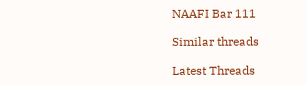NAAFI Bar 111

Similar threads

Latest Threads